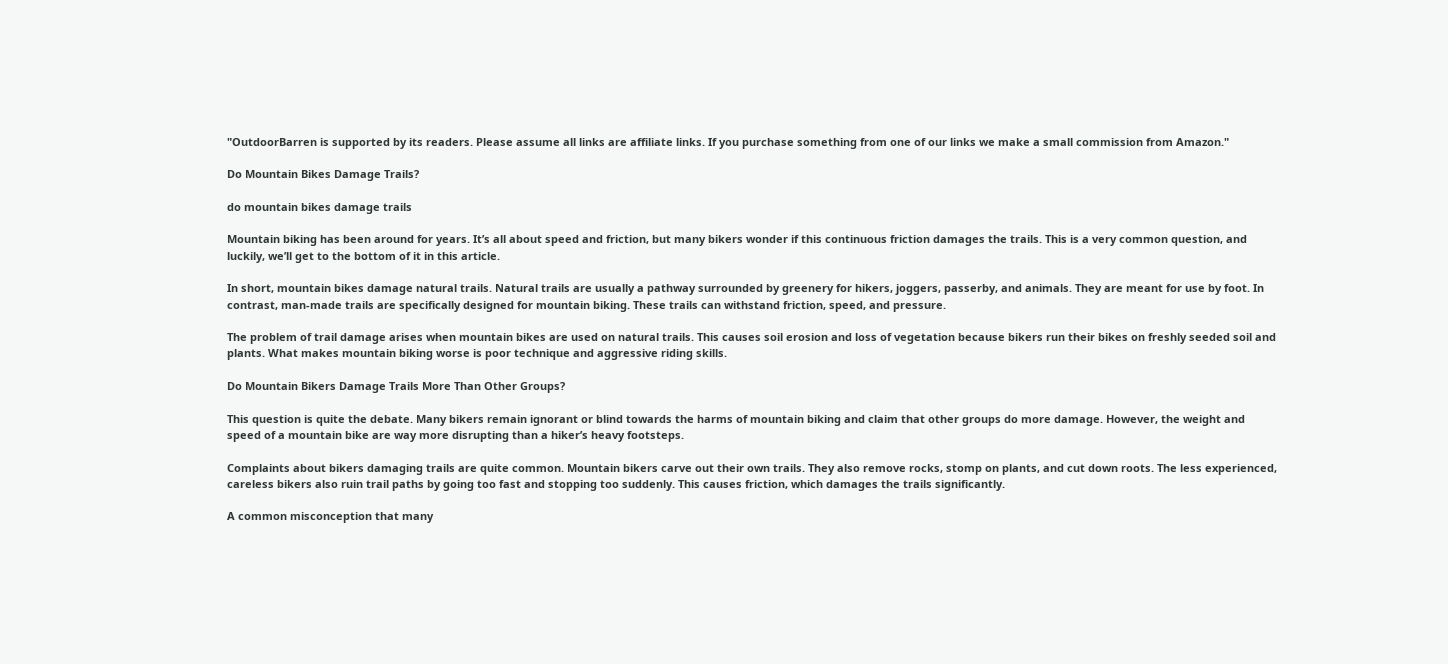"OutdoorBarren is supported by its readers. Please assume all links are affiliate links. If you purchase something from one of our links we make a small commission from Amazon."

Do Mountain Bikes Damage Trails?

do mountain bikes damage trails

Mountain biking has been around for years. It’s all about speed and friction, but many bikers wonder if this continuous friction damages the trails. This is a very common question, and luckily, we’ll get to the bottom of it in this article.

In short, mountain bikes damage natural trails. Natural trails are usually a pathway surrounded by greenery for hikers, joggers, passerby, and animals. They are meant for use by foot. In contrast, man-made trails are specifically designed for mountain biking. These trails can withstand friction, speed, and pressure.

The problem of trail damage arises when mountain bikes are used on natural trails. This causes soil erosion and loss of vegetation because bikers run their bikes on freshly seeded soil and plants. What makes mountain biking worse is poor technique and aggressive riding skills.

Do Mountain Bikers Damage Trails More Than Other Groups?

This question is quite the debate. Many bikers remain ignorant or blind towards the harms of mountain biking and claim that other groups do more damage. However, the weight and speed of a mountain bike are way more disrupting than a hiker’s heavy footsteps.

Complaints about bikers damaging trails are quite common. Mountain bikers carve out their own trails. They also remove rocks, stomp on plants, and cut down roots. The less experienced, careless bikers also ruin trail paths by going too fast and stopping too suddenly. This causes friction, which damages the trails significantly.

A common misconception that many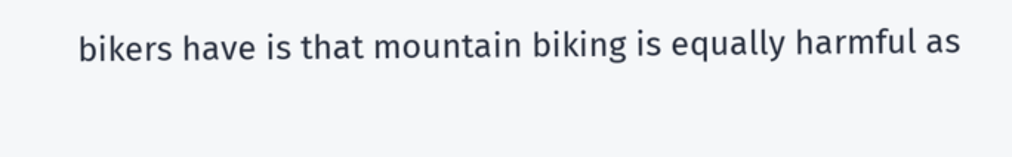bikers have is that mountain biking is equally harmful as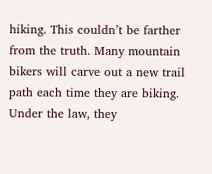hiking. This couldn’t be farther from the truth. Many mountain bikers will carve out a new trail path each time they are biking. Under the law, they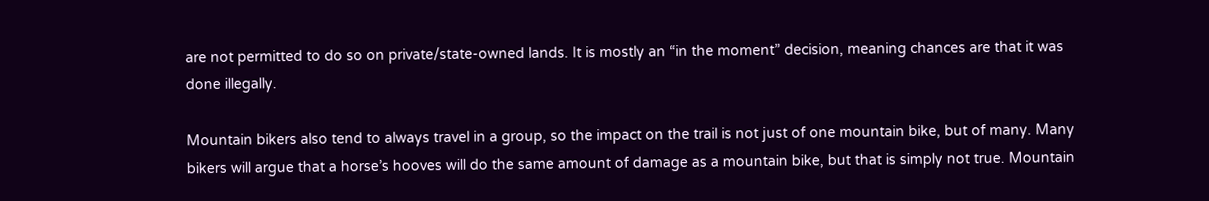are not permitted to do so on private/state-owned lands. It is mostly an “in the moment” decision, meaning chances are that it was done illegally.

Mountain bikers also tend to always travel in a group, so the impact on the trail is not just of one mountain bike, but of many. Many bikers will argue that a horse’s hooves will do the same amount of damage as a mountain bike, but that is simply not true. Mountain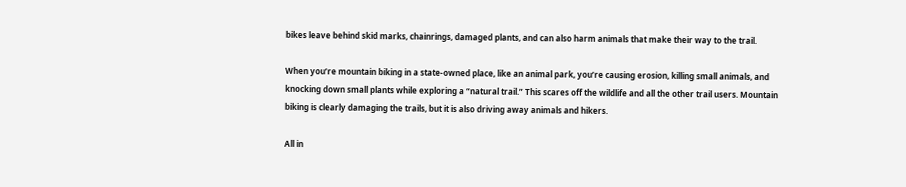bikes leave behind skid marks, chainrings, damaged plants, and can also harm animals that make their way to the trail.

When you’re mountain biking in a state-owned place, like an animal park, you’re causing erosion, killing small animals, and knocking down small plants while exploring a “natural trail.” This scares off the wildlife and all the other trail users. Mountain biking is clearly damaging the trails, but it is also driving away animals and hikers.

All in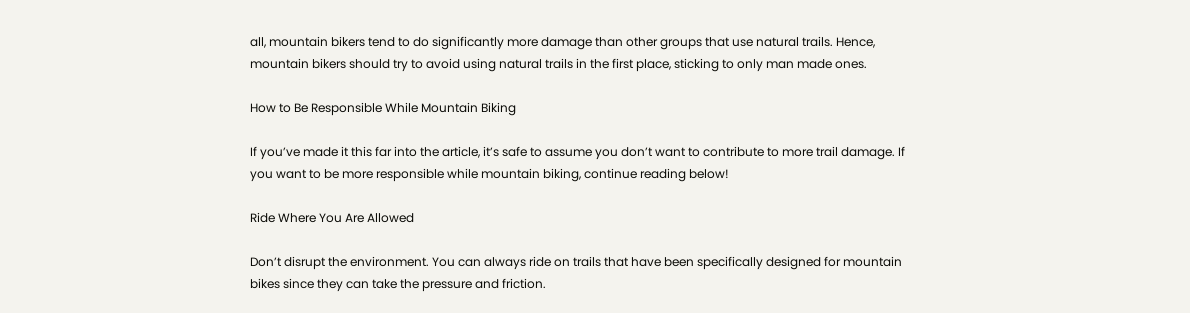all, mountain bikers tend to do significantly more damage than other groups that use natural trails. Hence, mountain bikers should try to avoid using natural trails in the first place, sticking to only man made ones.

How to Be Responsible While Mountain Biking

If you’ve made it this far into the article, it’s safe to assume you don’t want to contribute to more trail damage. If you want to be more responsible while mountain biking, continue reading below!

Ride Where You Are Allowed

Don’t disrupt the environment. You can always ride on trails that have been specifically designed for mountain bikes since they can take the pressure and friction.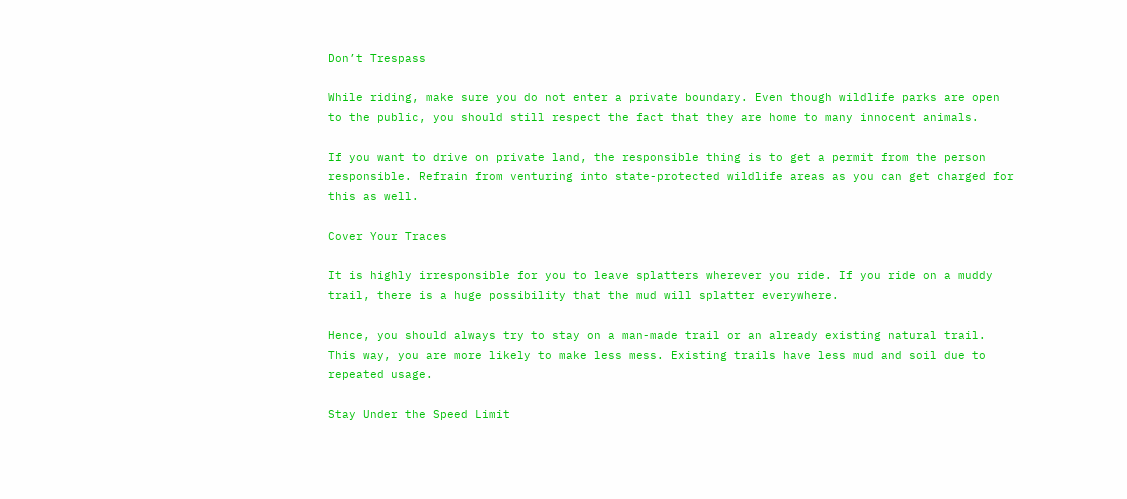Don’t Trespass

While riding, make sure you do not enter a private boundary. Even though wildlife parks are open to the public, you should still respect the fact that they are home to many innocent animals.

If you want to drive on private land, the responsible thing is to get a permit from the person responsible. Refrain from venturing into state-protected wildlife areas as you can get charged for this as well.

Cover Your Traces

It is highly irresponsible for you to leave splatters wherever you ride. If you ride on a muddy trail, there is a huge possibility that the mud will splatter everywhere.

Hence, you should always try to stay on a man-made trail or an already existing natural trail. This way, you are more likely to make less mess. Existing trails have less mud and soil due to repeated usage.

Stay Under the Speed Limit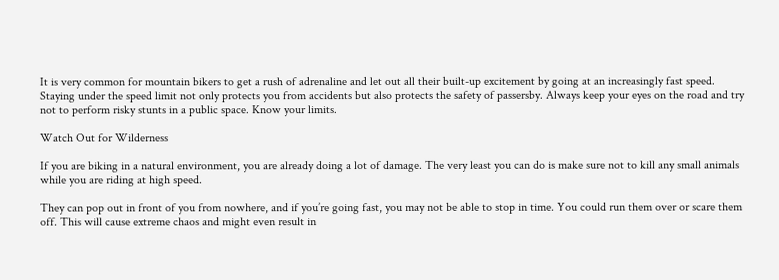It is very common for mountain bikers to get a rush of adrenaline and let out all their built-up excitement by going at an increasingly fast speed. Staying under the speed limit not only protects you from accidents but also protects the safety of passersby. Always keep your eyes on the road and try not to perform risky stunts in a public space. Know your limits.

Watch Out for Wilderness

If you are biking in a natural environment, you are already doing a lot of damage. The very least you can do is make sure not to kill any small animals while you are riding at high speed.

They can pop out in front of you from nowhere, and if you’re going fast, you may not be able to stop in time. You could run them over or scare them off. This will cause extreme chaos and might even result in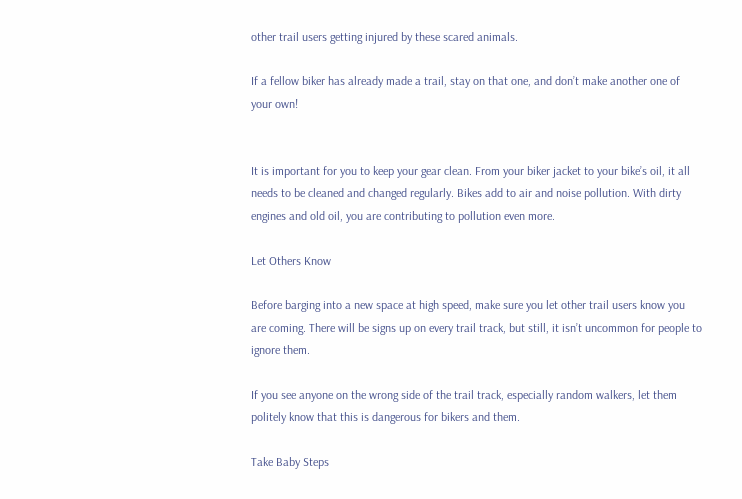other trail users getting injured by these scared animals.

If a fellow biker has already made a trail, stay on that one, and don’t make another one of your own!


It is important for you to keep your gear clean. From your biker jacket to your bike’s oil, it all needs to be cleaned and changed regularly. Bikes add to air and noise pollution. With dirty engines and old oil, you are contributing to pollution even more.

Let Others Know

Before barging into a new space at high speed, make sure you let other trail users know you are coming. There will be signs up on every trail track, but still, it isn’t uncommon for people to ignore them.

If you see anyone on the wrong side of the trail track, especially random walkers, let them politely know that this is dangerous for bikers and them.

Take Baby Steps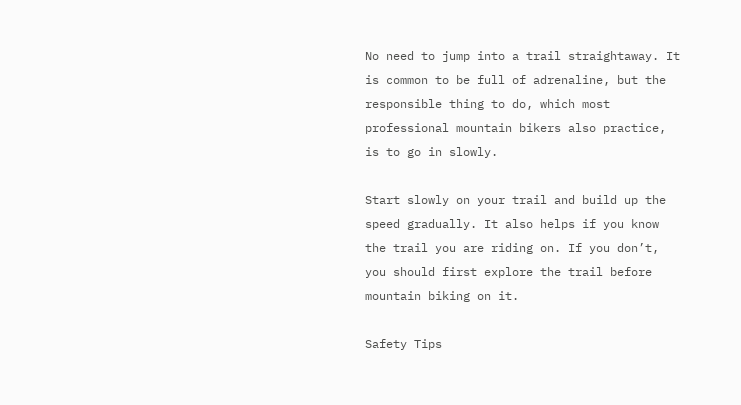No need to jump into a trail straightaway. It is common to be full of adrenaline, but the responsible thing to do, which most professional mountain bikers also practice, is to go in slowly.

Start slowly on your trail and build up the speed gradually. It also helps if you know the trail you are riding on. If you don’t, you should first explore the trail before mountain biking on it.

Safety Tips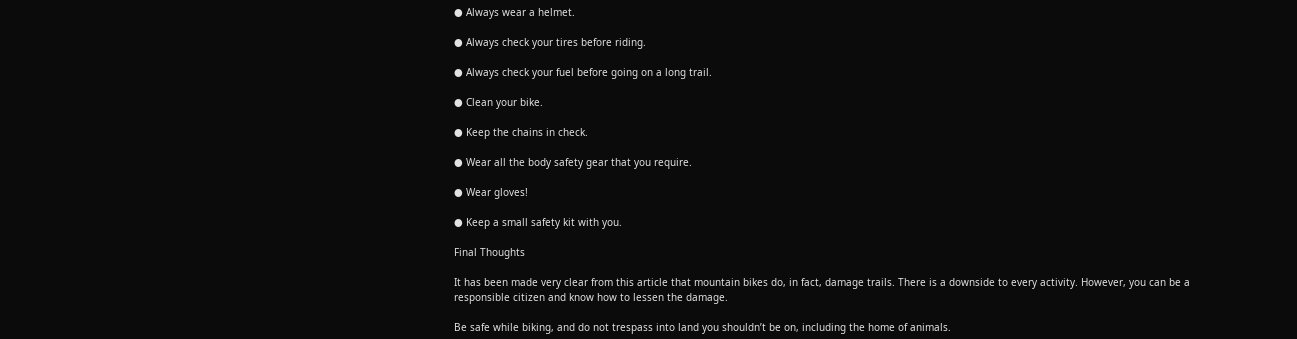● Always wear a helmet.

● Always check your tires before riding.

● Always check your fuel before going on a long trail.

● Clean your bike.

● Keep the chains in check.

● Wear all the body safety gear that you require.

● Wear gloves!

● Keep a small safety kit with you.

Final Thoughts

It has been made very clear from this article that mountain bikes do, in fact, damage trails. There is a downside to every activity. However, you can be a responsible citizen and know how to lessen the damage.

Be safe while biking, and do not trespass into land you shouldn’t be on, including the home of animals.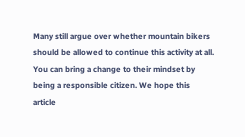Many still argue over whether mountain bikers should be allowed to continue this activity at all. You can bring a change to their mindset by being a responsible citizen. We hope this article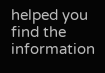helped you find the information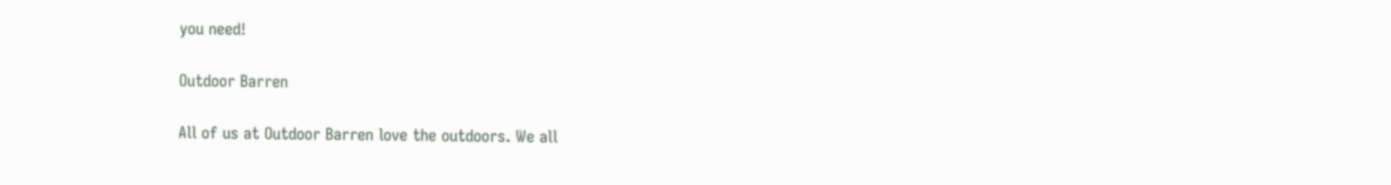you need!

Outdoor Barren

All of us at Outdoor Barren love the outdoors. We all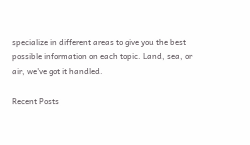specialize in different areas to give you the best possible information on each topic. Land, sea, or air, we've got it handled.

Recent Posts